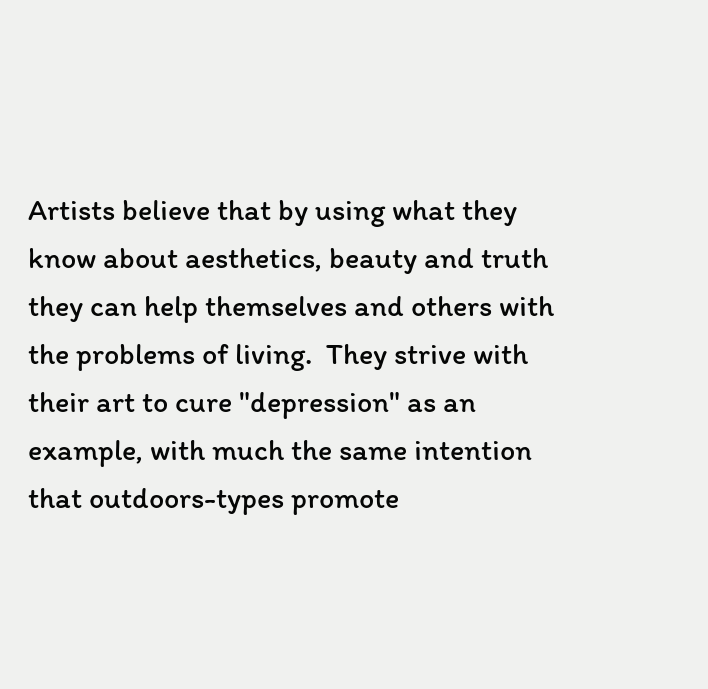Artists believe that by using what they know about aesthetics, beauty and truth they can help themselves and others with the problems of living.  They strive with their art to cure "depression" as an example, with much the same intention that outdoors-types promote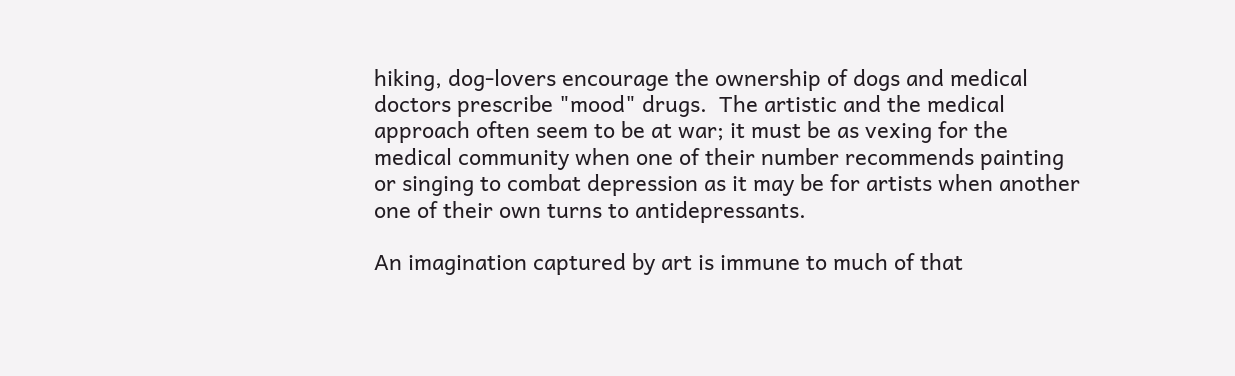hiking, dog-lovers encourage the ownership of dogs and medical doctors prescribe "mood" drugs.  The artistic and the medical approach often seem to be at war; it must be as vexing for the medical community when one of their number recommends painting or singing to combat depression as it may be for artists when another one of their own turns to antidepressants.

An imagination captured by art is immune to much of that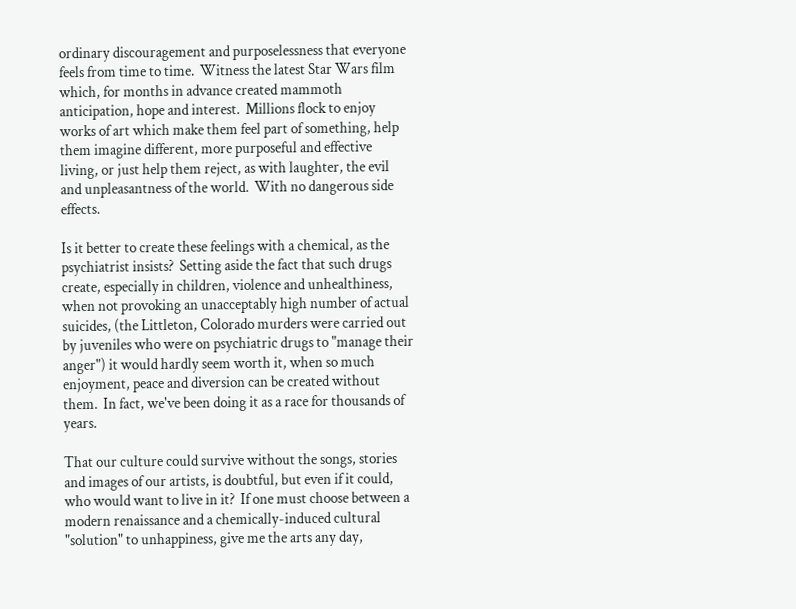ordinary discouragement and purposelessness that everyone feels from time to time.  Witness the latest Star Wars film which, for months in advance created mammoth anticipation, hope and interest.  Millions flock to enjoy works of art which make them feel part of something, help them imagine different, more purposeful and effective living, or just help them reject, as with laughter, the evil and unpleasantness of the world.  With no dangerous side effects.

Is it better to create these feelings with a chemical, as the psychiatrist insists?  Setting aside the fact that such drugs create, especially in children, violence and unhealthiness, when not provoking an unacceptably high number of actual suicides, (the Littleton, Colorado murders were carried out by juveniles who were on psychiatric drugs to "manage their anger") it would hardly seem worth it, when so much enjoyment, peace and diversion can be created without them.  In fact, we've been doing it as a race for thousands of years.

That our culture could survive without the songs, stories and images of our artists, is doubtful, but even if it could, who would want to live in it?  If one must choose between a modern renaissance and a chemically-induced cultural "solution" to unhappiness, give me the arts any day,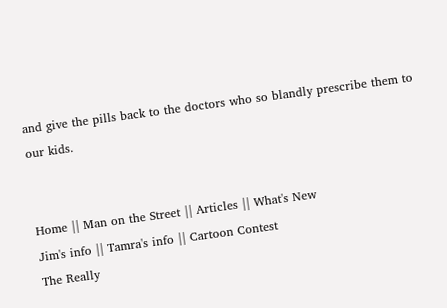and give the pills back to the doctors who so blandly prescribe them to our kids.


Home || Man on the Street || Articles || What's New
Jim's info || Tamra's info || Cartoon Contest
The Really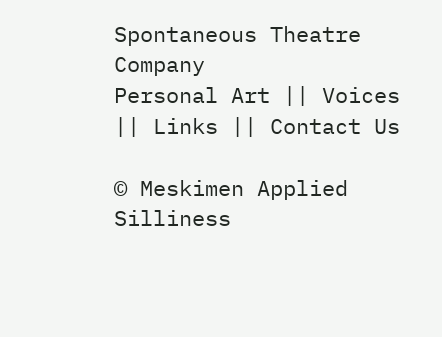Spontaneous Theatre Company
Personal Art || Voices || Links || Contact Us

© Meskimen Applied Silliness